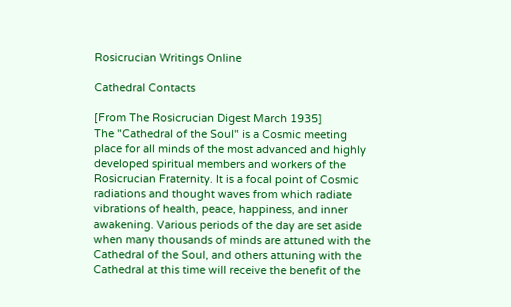Rosicrucian Writings Online

Cathedral Contacts

[From The Rosicrucian Digest March 1935]
The "Cathedral of the Soul" is a Cosmic meeting place for all minds of the most advanced and highly developed spiritual members and workers of the Rosicrucian Fraternity. It is a focal point of Cosmic radiations and thought waves from which radiate vibrations of health, peace, happiness, and inner awakening. Various periods of the day are set aside when many thousands of minds are attuned with the Cathedral of the Soul, and others attuning with the Cathedral at this time will receive the benefit of the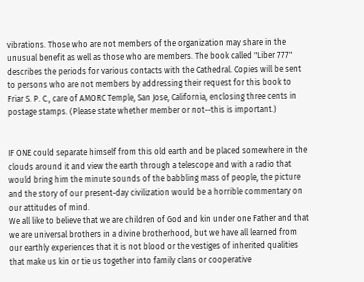vibrations. Those who are not members of the organization may share in the unusual benefit as well as those who are members. The book called "Liber 777" describes the periods for various contacts with the Cathedral. Copies will be sent to persons who are not members by addressing their request for this book to Friar S. P. C., care of AMORC Temple, San Jose, California, enclosing three cents in postage stamps. (Please state whether member or not--this is important.)


IF ONE could separate himself from this old earth and be placed somewhere in the clouds around it and view the earth through a telescope and with a radio that would bring him the minute sounds of the babbling mass of people, the picture and the story of our present-day civilization would be a horrible commentary on our attitudes of mind.
We all like to believe that we are children of God and kin under one Father and that we are universal brothers in a divine brotherhood, but we have all learned from our earthly experiences that it is not blood or the vestiges of inherited qualities that make us kin or tie us together into family clans or cooperative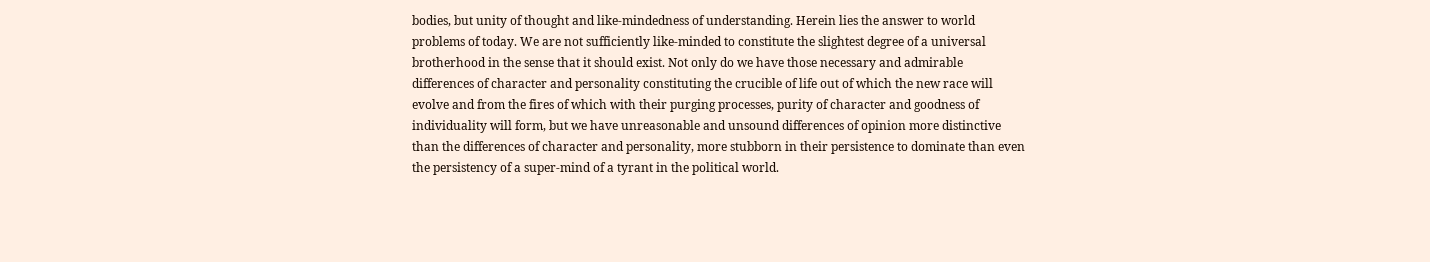bodies, but unity of thought and like-mindedness of understanding. Herein lies the answer to world problems of today. We are not sufficiently like-minded to constitute the slightest degree of a universal brotherhood in the sense that it should exist. Not only do we have those necessary and admirable differences of character and personality constituting the crucible of life out of which the new race will evolve and from the fires of which with their purging processes, purity of character and goodness of individuality will form, but we have unreasonable and unsound differences of opinion more distinctive than the differences of character and personality, more stubborn in their persistence to dominate than even the persistency of a super-mind of a tyrant in the political world.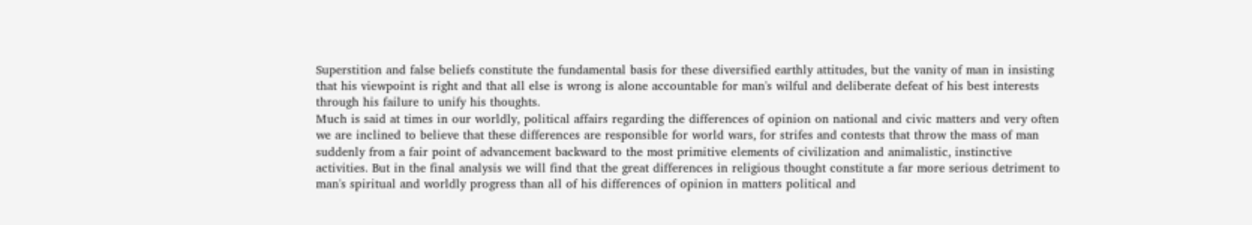Superstition and false beliefs constitute the fundamental basis for these diversified earthly attitudes, but the vanity of man in insisting that his viewpoint is right and that all else is wrong is alone accountable for man's wilful and deliberate defeat of his best interests through his failure to unify his thoughts.
Much is said at times in our worldly, political affairs regarding the differences of opinion on national and civic matters and very often we are inclined to believe that these differences are responsible for world wars, for strifes and contests that throw the mass of man suddenly from a fair point of advancement backward to the most primitive elements of civilization and animalistic, instinctive activities. But in the final analysis we will find that the great differences in religious thought constitute a far more serious detriment to man's spiritual and worldly progress than all of his differences of opinion in matters political and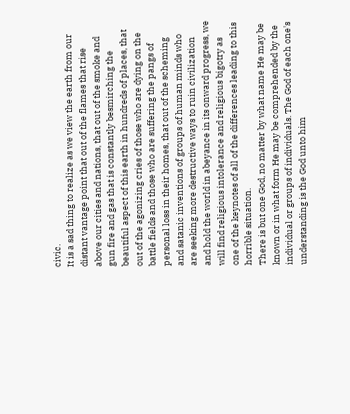civic.
It is a sad thing to realize as we view the earth from our distant vantage point that out of the flames that rise above our cities and nations, that out of the smoke and gun fire and gas that is constantly besmirching the beautiful aspect of this earth in hundreds of places, that out of the agonizing cries of those who are dying on the battle fields and those who are suffering the pangs of personal loss in their homes, that out of the scheming and satanic inventions of groups of human minds who are seeking more destructive ways to ruin civilization and hold the world in abeyance in its onward progress, we will find religious intolerance and religious bigotry as one of the keynotes of all of the differences leading to this horrible situation.
There is but one God, no matter by what name He may be known or in what form He may be comprehended by the individual or groups of individuals. The God of each one's understanding is the God unto him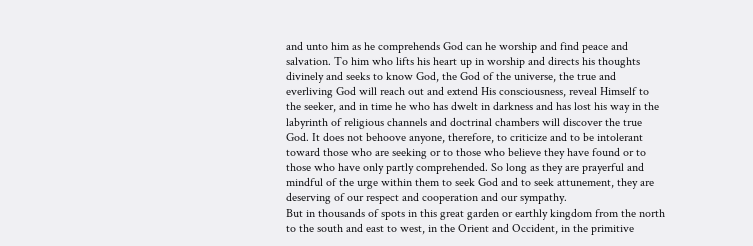and unto him as he comprehends God can he worship and find peace and salvation. To him who lifts his heart up in worship and directs his thoughts divinely and seeks to know God, the God of the universe, the true and everliving God will reach out and extend His consciousness, reveal Himself to the seeker, and in time he who has dwelt in darkness and has lost his way in the labyrinth of religious channels and doctrinal chambers will discover the true God. It does not behoove anyone, therefore, to criticize and to be intolerant toward those who are seeking or to those who believe they have found or to those who have only partly comprehended. So long as they are prayerful and mindful of the urge within them to seek God and to seek attunement, they are deserving of our respect and cooperation and our sympathy.
But in thousands of spots in this great garden or earthly kingdom from the north to the south and east to west, in the Orient and Occident, in the primitive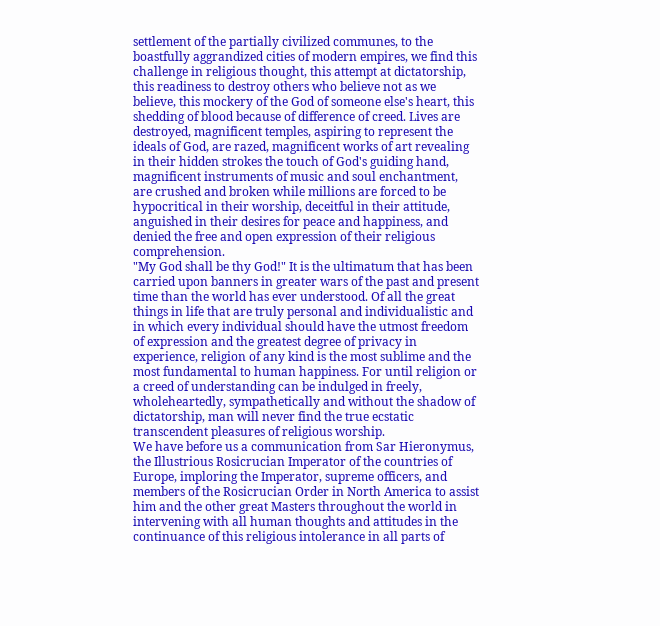settlement of the partially civilized communes, to the boastfully aggrandized cities of modern empires, we find this challenge in religious thought, this attempt at dictatorship, this readiness to destroy others who believe not as we believe, this mockery of the God of someone else's heart, this shedding of blood because of difference of creed. Lives are destroyed, magnificent temples, aspiring to represent the ideals of God, are razed, magnificent works of art revealing in their hidden strokes the touch of God's guiding hand, magnificent instruments of music and soul enchantment, are crushed and broken while millions are forced to be hypocritical in their worship, deceitful in their attitude, anguished in their desires for peace and happiness, and denied the free and open expression of their religious comprehension.
"My God shall be thy God!" It is the ultimatum that has been carried upon banners in greater wars of the past and present time than the world has ever understood. Of all the great things in life that are truly personal and individualistic and in which every individual should have the utmost freedom of expression and the greatest degree of privacy in experience, religion of any kind is the most sublime and the most fundamental to human happiness. For until religion or a creed of understanding can be indulged in freely, wholeheartedly, sympathetically and without the shadow of dictatorship, man will never find the true ecstatic transcendent pleasures of religious worship.
We have before us a communication from Sar Hieronymus, the Illustrious Rosicrucian Imperator of the countries of Europe, imploring the Imperator, supreme officers, and members of the Rosicrucian Order in North America to assist him and the other great Masters throughout the world in intervening with all human thoughts and attitudes in the continuance of this religious intolerance in all parts of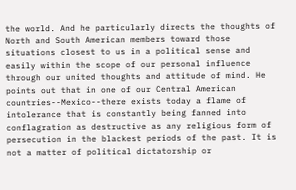the world. And he particularly directs the thoughts of North and South American members toward those situations closest to us in a political sense and easily within the scope of our personal influence through our united thoughts and attitude of mind. He points out that in one of our Central American countries--Mexico--there exists today a flame of intolerance that is constantly being fanned into conflagration as destructive as any religious form of persecution in the blackest periods of the past. It is not a matter of political dictatorship or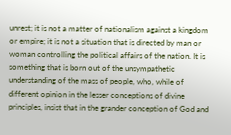unrest; it is not a matter of nationalism against a kingdom or empire; it is not a situation that is directed by man or woman controlling the political affairs of the nation. It is something that is born out of the unsympathetic understanding of the mass of people, who, while of different opinion in the lesser conceptions of divine principles, insist that in the grander conception of God and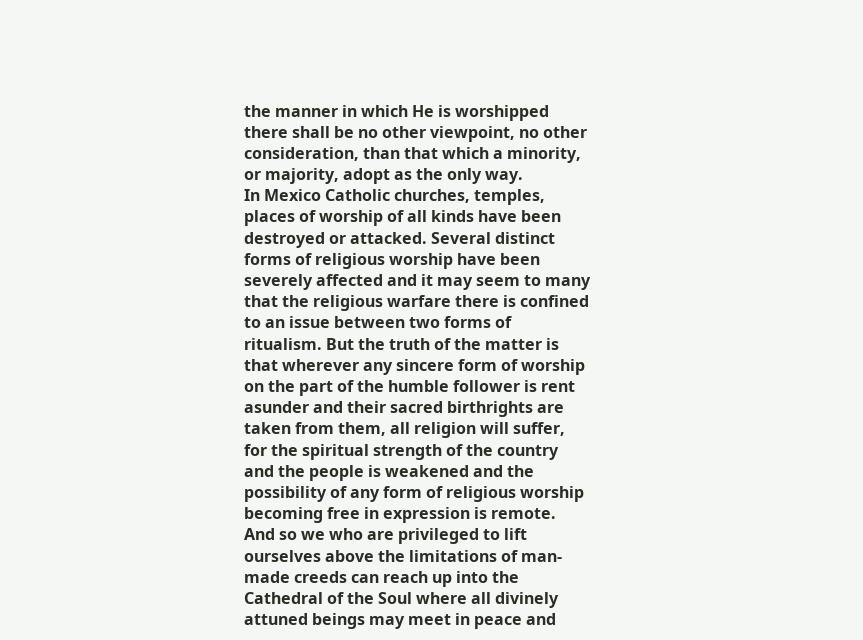the manner in which He is worshipped there shall be no other viewpoint, no other consideration, than that which a minority, or majority, adopt as the only way.
In Mexico Catholic churches, temples, places of worship of all kinds have been destroyed or attacked. Several distinct forms of religious worship have been severely affected and it may seem to many that the religious warfare there is confined to an issue between two forms of ritualism. But the truth of the matter is that wherever any sincere form of worship on the part of the humble follower is rent asunder and their sacred birthrights are taken from them, all religion will suffer, for the spiritual strength of the country and the people is weakened and the possibility of any form of religious worship becoming free in expression is remote.
And so we who are privileged to lift ourselves above the limitations of man-made creeds can reach up into the Cathedral of the Soul where all divinely attuned beings may meet in peace and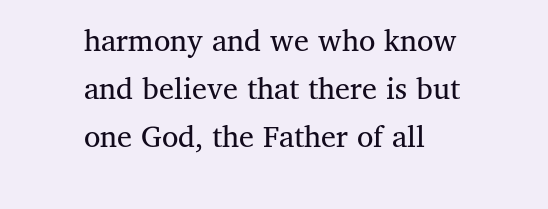harmony and we who know and believe that there is but one God, the Father of all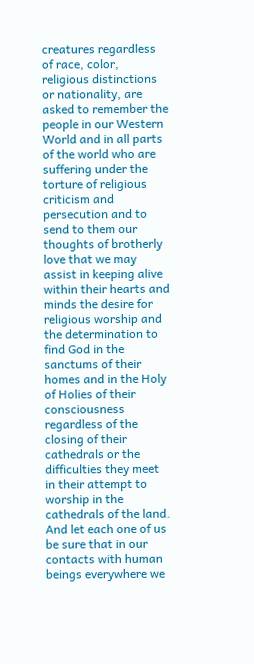creatures regardless of race, color, religious distinctions or nationality, are asked to remember the people in our Western World and in all parts of the world who are suffering under the torture of religious criticism and persecution and to send to them our thoughts of brotherly love that we may assist in keeping alive within their hearts and minds the desire for religious worship and the determination to find God in the sanctums of their homes and in the Holy of Holies of their consciousness regardless of the closing of their cathedrals or the difficulties they meet in their attempt to worship in the cathedrals of the land. And let each one of us be sure that in our contacts with human beings everywhere we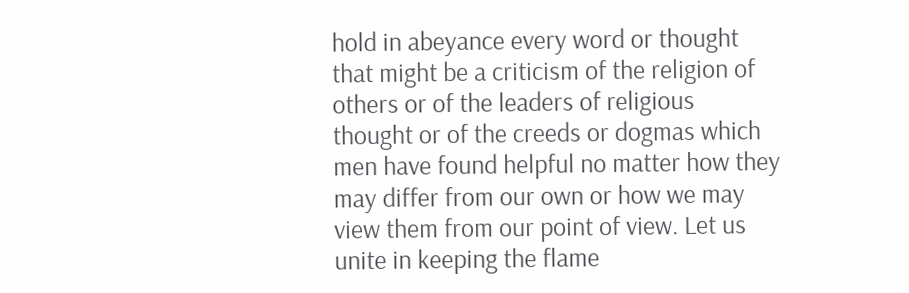hold in abeyance every word or thought that might be a criticism of the religion of others or of the leaders of religious thought or of the creeds or dogmas which men have found helpful no matter how they may differ from our own or how we may view them from our point of view. Let us unite in keeping the flame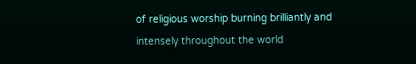of religious worship burning brilliantly and intensely throughout the world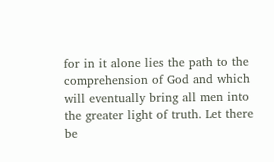for in it alone lies the path to the comprehension of God and which will eventually bring all men into the greater light of truth. Let there be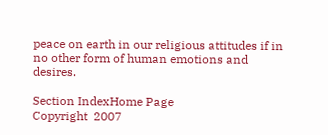peace on earth in our religious attitudes if in no other form of human emotions and desires.

Section IndexHome Page
Copyright  2007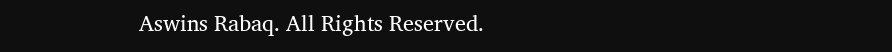Aswins Rabaq. All Rights Reserved.